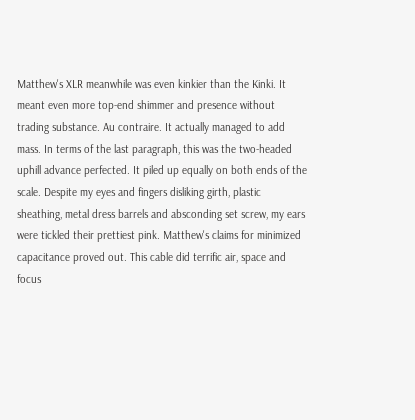Matthew's XLR meanwhile was even kinkier than the Kinki. It meant even more top-end shimmer and presence without trading substance. Au contraire. It actually managed to add mass. In terms of the last paragraph, this was the two-headed uphill advance perfected. It piled up equally on both ends of the scale. Despite my eyes and fingers disliking girth, plastic sheathing, metal dress barrels and absconding set screw, my ears were tickled their prettiest pink. Matthew's claims for minimized capacitance proved out. This cable did terrific air, space and focus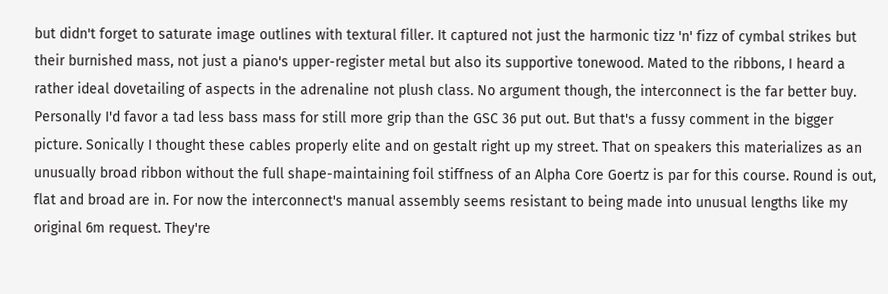but didn't forget to saturate image outlines with textural filler. It captured not just the harmonic tizz 'n' fizz of cymbal strikes but their burnished mass, not just a piano's upper-register metal but also its supportive tonewood. Mated to the ribbons, I heard a rather ideal dovetailing of aspects in the adrenaline not plush class. No argument though, the interconnect is the far better buy. Personally I'd favor a tad less bass mass for still more grip than the GSC 36 put out. But that's a fussy comment in the bigger picture. Sonically I thought these cables properly elite and on gestalt right up my street. That on speakers this materializes as an unusually broad ribbon without the full shape-maintaining foil stiffness of an Alpha Core Goertz is par for this course. Round is out, flat and broad are in. For now the interconnect's manual assembly seems resistant to being made into unusual lengths like my original 6m request. They're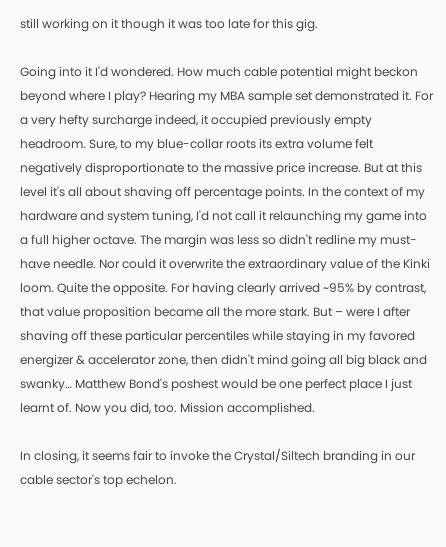still working on it though it was too late for this gig.

Going into it I'd wondered. How much cable potential might beckon beyond where I play? Hearing my MBA sample set demonstrated it. For a very hefty surcharge indeed, it occupied previously empty headroom. Sure, to my blue-collar roots its extra volume felt negatively disproportionate to the massive price increase. But at this level it's all about shaving off percentage points. In the context of my hardware and system tuning, I'd not call it relaunching my game into a full higher octave. The margin was less so didn't redline my must-have needle. Nor could it overwrite the extraordinary value of the Kinki loom. Quite the opposite. For having clearly arrived ~95% by contrast, that value proposition became all the more stark. But – were I after shaving off these particular percentiles while staying in my favored energizer & accelerator zone, then didn't mind going all big black and swanky… Matthew Bond's poshest would be one perfect place I just learnt of. Now you did, too. Mission accomplished.

In closing, it seems fair to invoke the Crystal/Siltech branding in our cable sector's top echelon.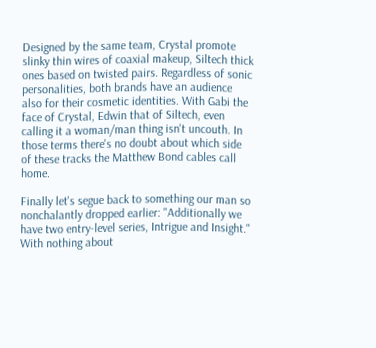Designed by the same team, Crystal promote slinky thin wires of coaxial makeup, Siltech thick ones based on twisted pairs. Regardless of sonic personalities, both brands have an audience also for their cosmetic identities. With Gabi the face of Crystal, Edwin that of Siltech, even calling it a woman/man thing isn't uncouth. In those terms there's no doubt about which side of these tracks the Matthew Bond cables call home.

Finally let's segue back to something our man so nonchalantly dropped earlier: "Additionally we have two entry-level series, Intrigue and Insight." With nothing about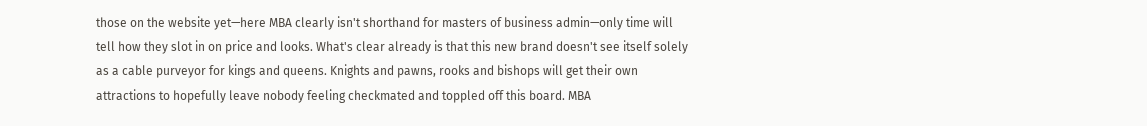those on the website yet—here MBA clearly isn't shorthand for masters of business admin—only time will tell how they slot in on price and looks. What's clear already is that this new brand doesn't see itself solely as a cable purveyor for kings and queens. Knights and pawns, rooks and bishops will get their own attractions to hopefully leave nobody feeling checkmated and toppled off this board. MBA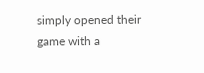simply opened their game with a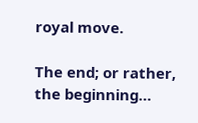royal move.

The end; or rather, the beginning…